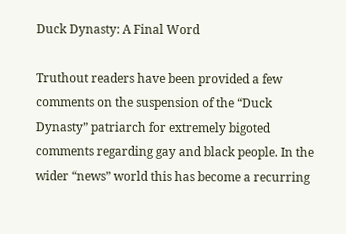Duck Dynasty: A Final Word

Truthout readers have been provided a few comments on the suspension of the “Duck Dynasty” patriarch for extremely bigoted comments regarding gay and black people. In the wider “news” world this has become a recurring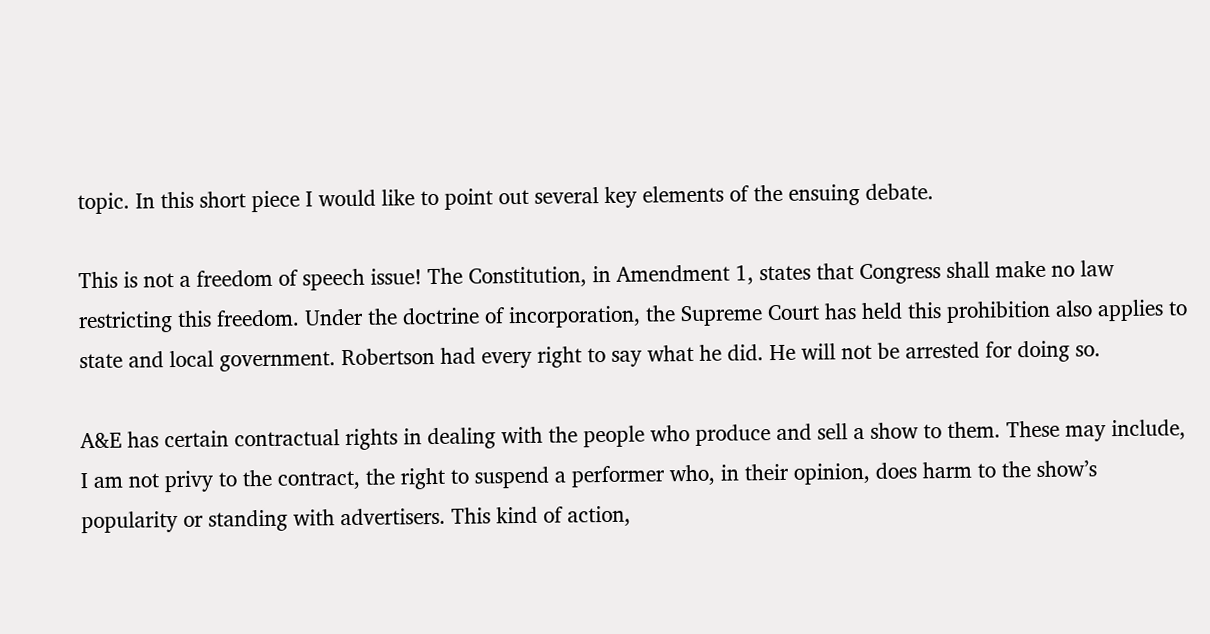topic. In this short piece I would like to point out several key elements of the ensuing debate.

This is not a freedom of speech issue! The Constitution, in Amendment 1, states that Congress shall make no law restricting this freedom. Under the doctrine of incorporation, the Supreme Court has held this prohibition also applies to state and local government. Robertson had every right to say what he did. He will not be arrested for doing so.

A&E has certain contractual rights in dealing with the people who produce and sell a show to them. These may include, I am not privy to the contract, the right to suspend a performer who, in their opinion, does harm to the show’s popularity or standing with advertisers. This kind of action,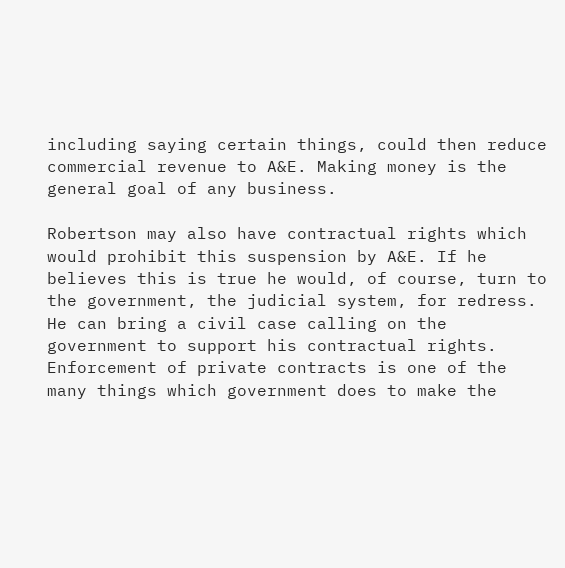including saying certain things, could then reduce commercial revenue to A&E. Making money is the general goal of any business.

Robertson may also have contractual rights which would prohibit this suspension by A&E. If he believes this is true he would, of course, turn to the government, the judicial system, for redress. He can bring a civil case calling on the government to support his contractual rights. Enforcement of private contracts is one of the many things which government does to make the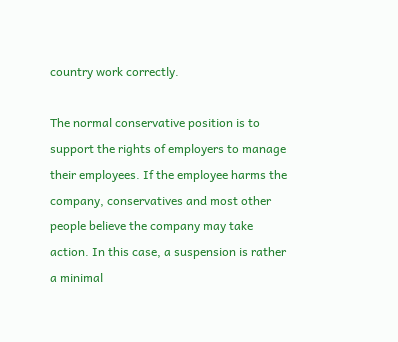country work correctly.

The normal conservative position is to support the rights of employers to manage their employees. If the employee harms the company, conservatives and most other people believe the company may take action. In this case, a suspension is rather a minimal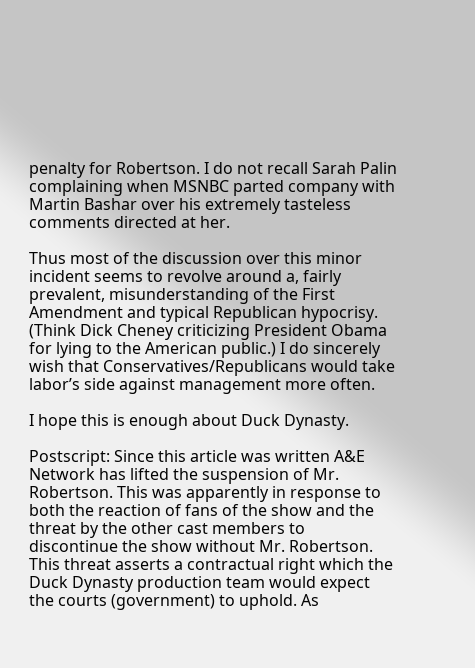penalty for Robertson. I do not recall Sarah Palin complaining when MSNBC parted company with Martin Bashar over his extremely tasteless comments directed at her.

Thus most of the discussion over this minor incident seems to revolve around a, fairly prevalent, misunderstanding of the First Amendment and typical Republican hypocrisy. (Think Dick Cheney criticizing President Obama for lying to the American public.) I do sincerely wish that Conservatives/Republicans would take labor’s side against management more often.

I hope this is enough about Duck Dynasty.

Postscript: Since this article was written A&E Network has lifted the suspension of Mr. Robertson. This was apparently in response to both the reaction of fans of the show and the threat by the other cast members to discontinue the show without Mr. Robertson. This threat asserts a contractual right which the Duck Dynasty production team would expect the courts (government) to uphold. As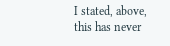I stated, above, this has never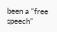been a “free speech”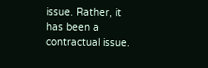issue. Rather, it has been a contractual issue.